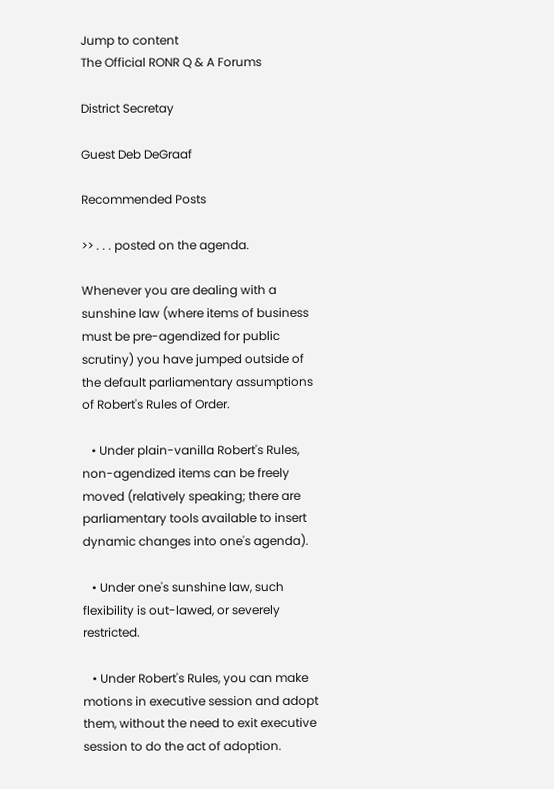Jump to content
The Official RONR Q & A Forums

District Secretay

Guest Deb DeGraaf

Recommended Posts

>> . . . posted on the agenda.

Whenever you are dealing with a sunshine law (where items of business must be pre-agendized for public scrutiny) you have jumped outside of the default parliamentary assumptions of Robert's Rules of Order.

   • Under plain-vanilla Robert's Rules, non-agendized items can be freely moved (relatively speaking; there are parliamentary tools available to insert dynamic changes into one's agenda).

   • Under one's sunshine law, such flexibility is out-lawed, or severely restricted.

   • Under Robert's Rules, you can make motions in executive session and adopt them, without the need to exit executive session to do the act of adoption.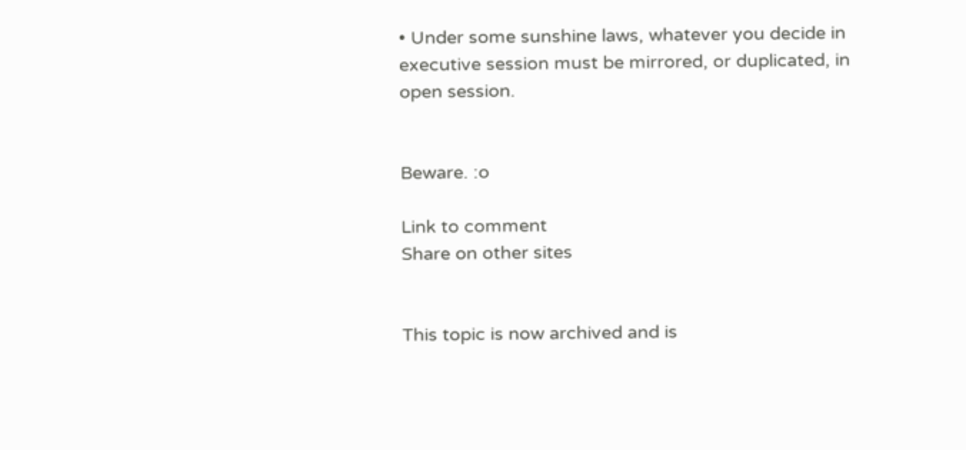• Under some sunshine laws, whatever you decide in executive session must be mirrored, or duplicated, in open session.


Beware. :o

Link to comment
Share on other sites


This topic is now archived and is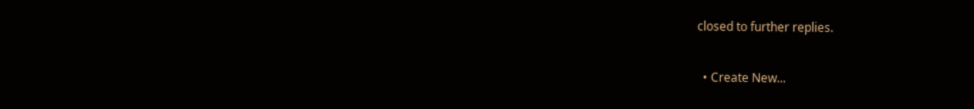closed to further replies.

  • Create New...